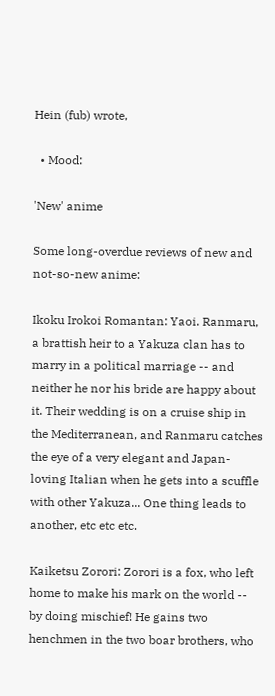Hein (fub) wrote,

  • Mood:

'New' anime

Some long-overdue reviews of new and not-so-new anime:

Ikoku Irokoi Romantan: Yaoi. Ranmaru, a brattish heir to a Yakuza clan has to marry in a political marriage -- and neither he nor his bride are happy about it. Their wedding is on a cruise ship in the Mediterranean, and Ranmaru catches the eye of a very elegant and Japan-loving Italian when he gets into a scuffle with other Yakuza... One thing leads to another, etc etc etc.

Kaiketsu Zorori: Zorori is a fox, who left home to make his mark on the world -- by doing mischief! He gains two henchmen in the two boar brothers, who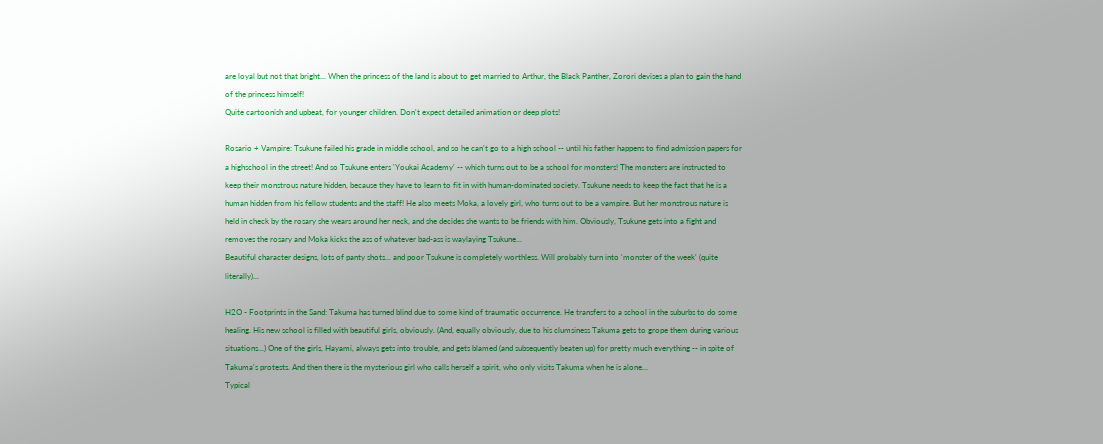are loyal but not that bright... When the princess of the land is about to get married to Arthur, the Black Panther, Zorori devises a plan to gain the hand of the princess himself!
Quite cartoonish and upbeat, for younger children. Don't expect detailed animation or deep plots!

Rosario + Vampire: Tsukune failed his grade in middle school, and so he can't go to a high school -- until his father happens to find admission papers for a highschool in the street! And so Tsukune enters 'Youkai Academy' -- which turns out to be a school for monsters! The monsters are instructed to keep their monstrous nature hidden, because they have to learn to fit in with human-dominated society. Tsukune needs to keep the fact that he is a human hidden from his fellow students and the staff! He also meets Moka, a lovely girl, who turns out to be a vampire. But her monstrous nature is held in check by the rosary she wears around her neck, and she decides she wants to be friends with him. Obviously, Tsukune gets into a fight and removes the rosary and Moka kicks the ass of whatever bad-ass is waylaying Tsukune...
Beautiful character designs, lots of panty shots... and poor Tsukune is completely worthless. Will probably turn into 'monster of the week' (quite literally)...

H2O - Footprints in the Sand: Takuma has turned blind due to some kind of traumatic occurrence. He transfers to a school in the suburbs to do some healing. His new school is filled with beautiful girls, obviously. (And, equally obviously, due to his clumsiness Takuma gets to grope them during various situations...) One of the girls, Hayami, always gets into trouble, and gets blamed (and subsequently beaten up) for pretty much everything -- in spite of Takuma's protests. And then there is the mysterious girl who calls herself a spirit, who only visits Takuma when he is alone...
Typical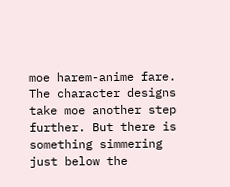moe harem-anime fare. The character designs take moe another step further. But there is something simmering just below the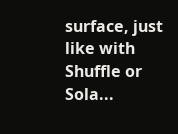surface, just like with Shuffle or Sola...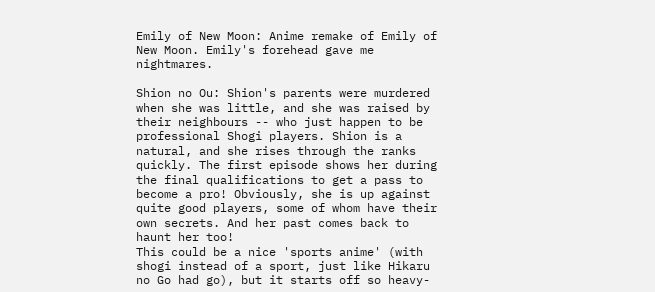Emily of New Moon: Anime remake of Emily of New Moon. Emily's forehead gave me nightmares.

Shion no Ou: Shion's parents were murdered when she was little, and she was raised by their neighbours -- who just happen to be professional Shogi players. Shion is a natural, and she rises through the ranks quickly. The first episode shows her during the final qualifications to get a pass to become a pro! Obviously, she is up against quite good players, some of whom have their own secrets. And her past comes back to haunt her too!
This could be a nice 'sports anime' (with shogi instead of a sport, just like Hikaru no Go had go), but it starts off so heavy-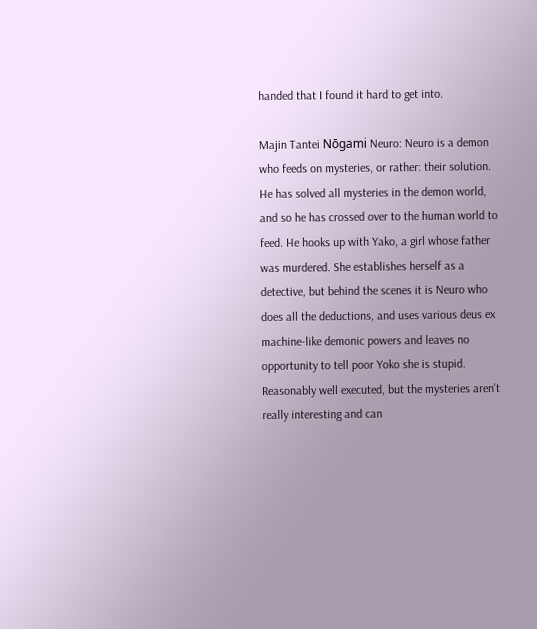handed that I found it hard to get into.

Majin Tantei Nōgami Neuro: Neuro is a demon who feeds on mysteries, or rather: their solution. He has solved all mysteries in the demon world, and so he has crossed over to the human world to feed. He hooks up with Yako, a girl whose father was murdered. She establishes herself as a detective, but behind the scenes it is Neuro who does all the deductions, and uses various deus ex machine-like demonic powers and leaves no opportunity to tell poor Yoko she is stupid.
Reasonably well executed, but the mysteries aren't really interesting and can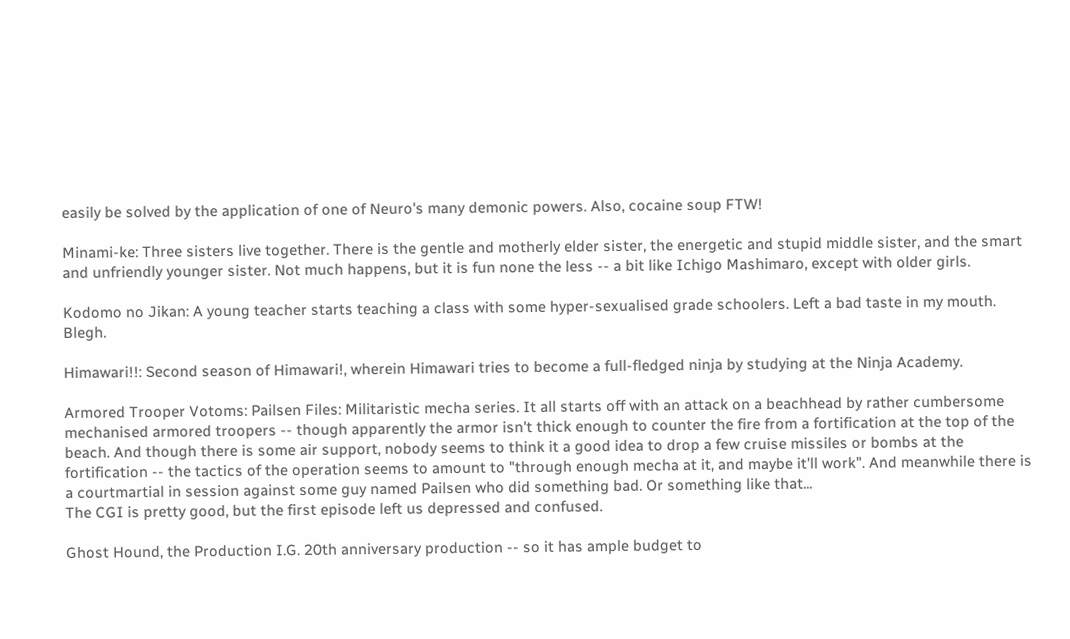easily be solved by the application of one of Neuro's many demonic powers. Also, cocaine soup FTW!

Minami-ke: Three sisters live together. There is the gentle and motherly elder sister, the energetic and stupid middle sister, and the smart and unfriendly younger sister. Not much happens, but it is fun none the less -- a bit like Ichigo Mashimaro, except with older girls.

Kodomo no Jikan: A young teacher starts teaching a class with some hyper-sexualised grade schoolers. Left a bad taste in my mouth. Blegh.

Himawari!!: Second season of Himawari!, wherein Himawari tries to become a full-fledged ninja by studying at the Ninja Academy.

Armored Trooper Votoms: Pailsen Files: Militaristic mecha series. It all starts off with an attack on a beachhead by rather cumbersome mechanised armored troopers -- though apparently the armor isn't thick enough to counter the fire from a fortification at the top of the beach. And though there is some air support, nobody seems to think it a good idea to drop a few cruise missiles or bombs at the fortification -- the tactics of the operation seems to amount to "through enough mecha at it, and maybe it'll work". And meanwhile there is a courtmartial in session against some guy named Pailsen who did something bad. Or something like that...
The CGI is pretty good, but the first episode left us depressed and confused.

Ghost Hound, the Production I.G. 20th anniversary production -- so it has ample budget to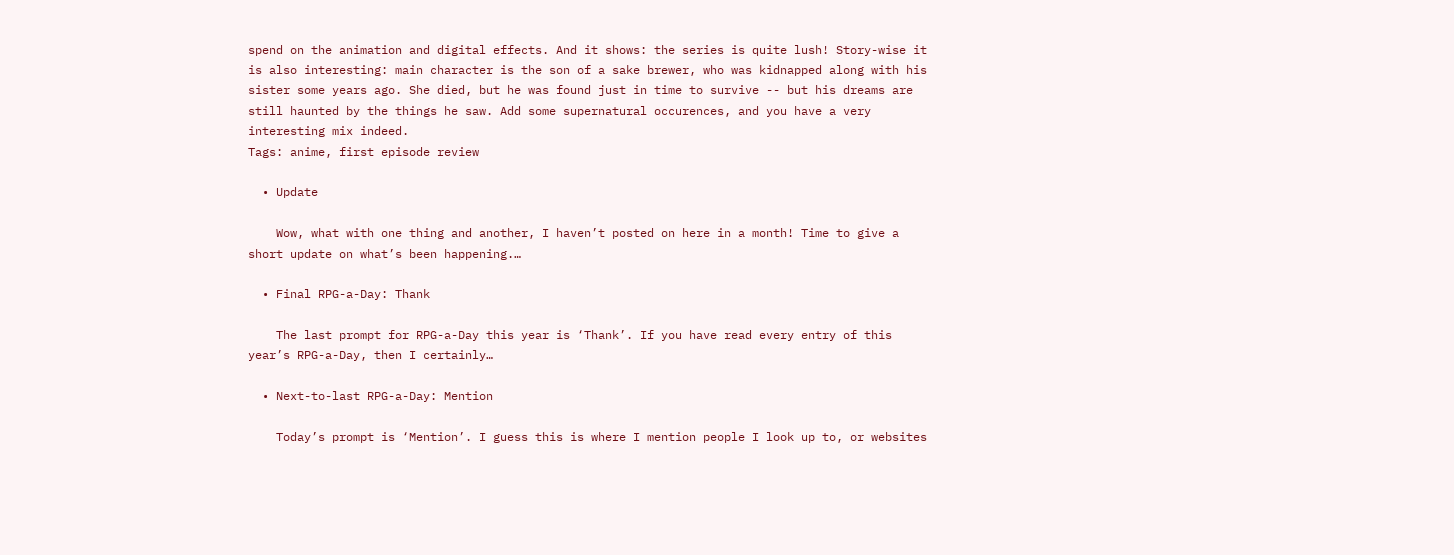spend on the animation and digital effects. And it shows: the series is quite lush! Story-wise it is also interesting: main character is the son of a sake brewer, who was kidnapped along with his sister some years ago. She died, but he was found just in time to survive -- but his dreams are still haunted by the things he saw. Add some supernatural occurences, and you have a very interesting mix indeed.
Tags: anime, first episode review

  • Update

    Wow, what with one thing and another, I haven’t posted on here in a month! Time to give a short update on what’s been happening.…

  • Final RPG-a-Day: Thank

    The last prompt for RPG-a-Day this year is ‘Thank’. If you have read every entry of this year’s RPG-a-Day, then I certainly…

  • Next-to-last RPG-a-Day: Mention

    Today’s prompt is ‘Mention’. I guess this is where I mention people I look up to, or websites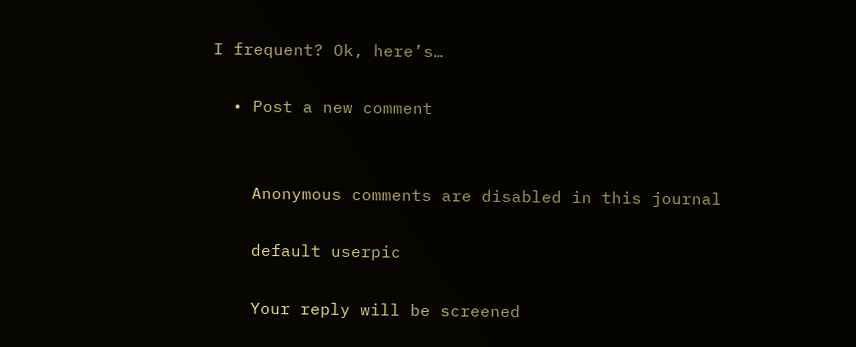I frequent? Ok, here’s…

  • Post a new comment


    Anonymous comments are disabled in this journal

    default userpic

    Your reply will be screened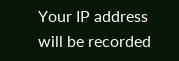Your IP address will be recorded